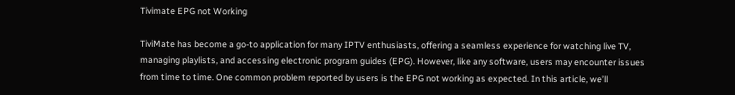Tivimate EPG not Working

TiviMate has become a go-to application for many IPTV enthusiasts, offering a seamless experience for watching live TV, managing playlists, and accessing electronic program guides (EPG). However, like any software, users may encounter issues from time to time. One common problem reported by users is the EPG not working as expected. In this article, we’ll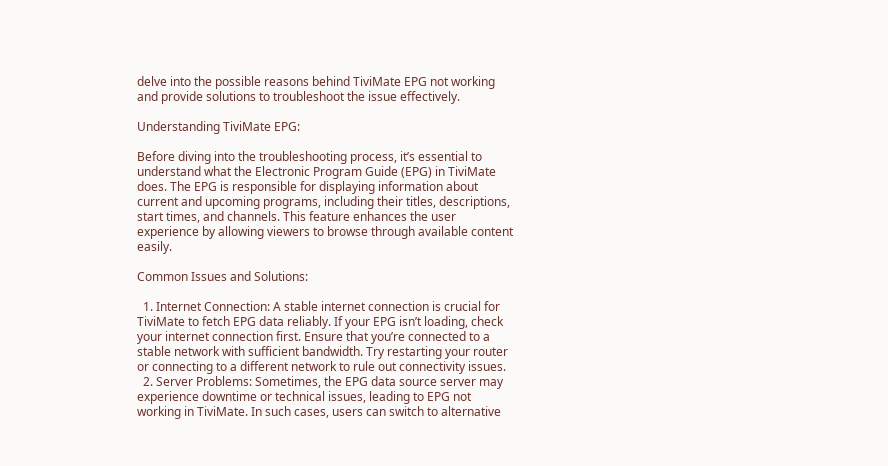delve into the possible reasons behind TiviMate EPG not working and provide solutions to troubleshoot the issue effectively.

Understanding TiviMate EPG:

Before diving into the troubleshooting process, it’s essential to understand what the Electronic Program Guide (EPG) in TiviMate does. The EPG is responsible for displaying information about current and upcoming programs, including their titles, descriptions, start times, and channels. This feature enhances the user experience by allowing viewers to browse through available content easily.

Common Issues and Solutions:

  1. Internet Connection: A stable internet connection is crucial for TiviMate to fetch EPG data reliably. If your EPG isn’t loading, check your internet connection first. Ensure that you’re connected to a stable network with sufficient bandwidth. Try restarting your router or connecting to a different network to rule out connectivity issues.
  2. Server Problems: Sometimes, the EPG data source server may experience downtime or technical issues, leading to EPG not working in TiviMate. In such cases, users can switch to alternative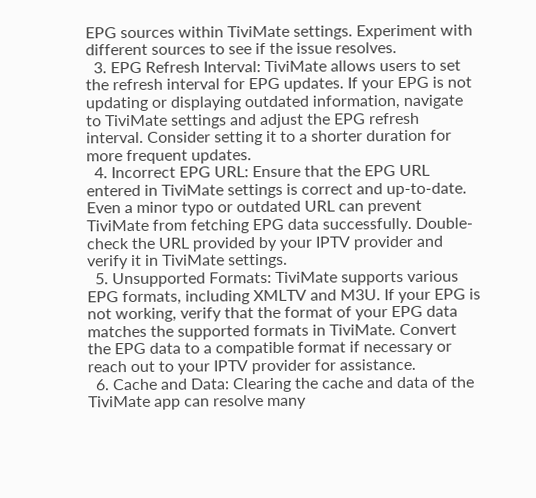EPG sources within TiviMate settings. Experiment with different sources to see if the issue resolves.
  3. EPG Refresh Interval: TiviMate allows users to set the refresh interval for EPG updates. If your EPG is not updating or displaying outdated information, navigate to TiviMate settings and adjust the EPG refresh interval. Consider setting it to a shorter duration for more frequent updates.
  4. Incorrect EPG URL: Ensure that the EPG URL entered in TiviMate settings is correct and up-to-date. Even a minor typo or outdated URL can prevent TiviMate from fetching EPG data successfully. Double-check the URL provided by your IPTV provider and verify it in TiviMate settings.
  5. Unsupported Formats: TiviMate supports various EPG formats, including XMLTV and M3U. If your EPG is not working, verify that the format of your EPG data matches the supported formats in TiviMate. Convert the EPG data to a compatible format if necessary or reach out to your IPTV provider for assistance.
  6. Cache and Data: Clearing the cache and data of the TiviMate app can resolve many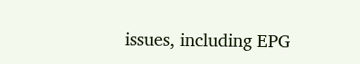issues, including EPG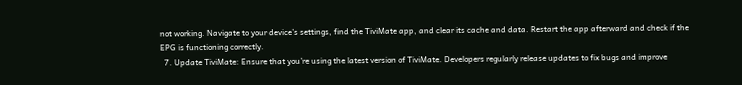not working. Navigate to your device’s settings, find the TiviMate app, and clear its cache and data. Restart the app afterward and check if the EPG is functioning correctly.
  7. Update TiviMate: Ensure that you’re using the latest version of TiviMate. Developers regularly release updates to fix bugs and improve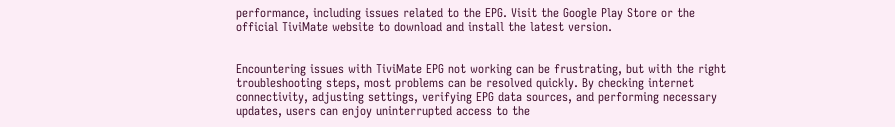performance, including issues related to the EPG. Visit the Google Play Store or the official TiviMate website to download and install the latest version.


Encountering issues with TiviMate EPG not working can be frustrating, but with the right troubleshooting steps, most problems can be resolved quickly. By checking internet connectivity, adjusting settings, verifying EPG data sources, and performing necessary updates, users can enjoy uninterrupted access to the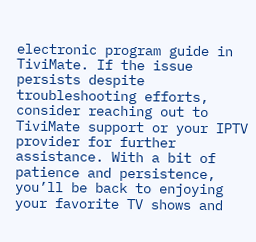electronic program guide in TiviMate. If the issue persists despite troubleshooting efforts, consider reaching out to TiviMate support or your IPTV provider for further assistance. With a bit of patience and persistence, you’ll be back to enjoying your favorite TV shows and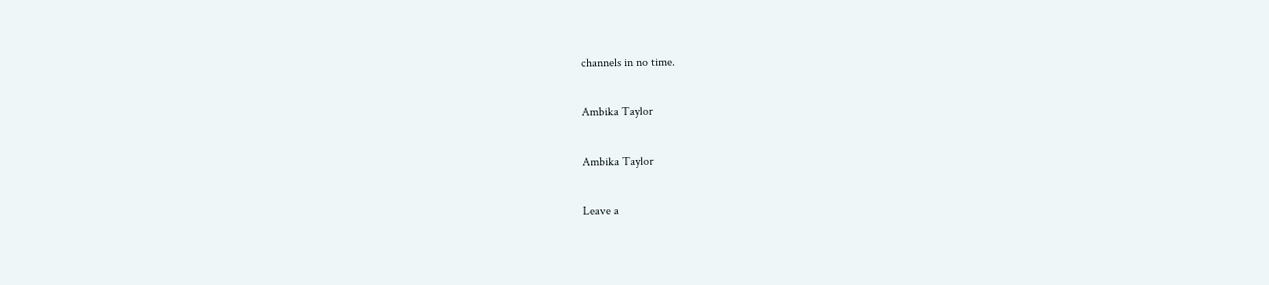channels in no time.

Ambika Taylor

Ambika Taylor

Leave a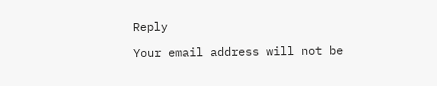Reply

Your email address will not be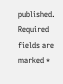published. Required fields are marked *